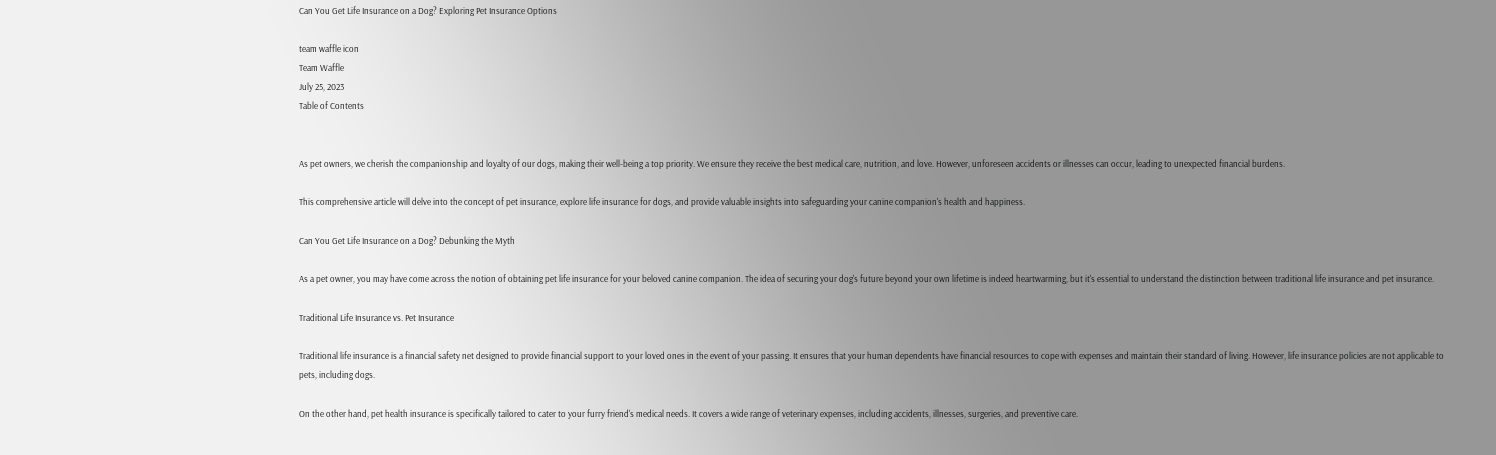Can You Get Life Insurance on a Dog? Exploring Pet Insurance Options

team waffle icon
Team Waffle
July 25, 2023
Table of Contents


As pet owners, we cherish the companionship and loyalty of our dogs, making their well-being a top priority. We ensure they receive the best medical care, nutrition, and love. However, unforeseen accidents or illnesses can occur, leading to unexpected financial burdens.

This comprehensive article will delve into the concept of pet insurance, explore life insurance for dogs, and provide valuable insights into safeguarding your canine companion's health and happiness.

Can You Get Life Insurance on a Dog? Debunking the Myth

As a pet owner, you may have come across the notion of obtaining pet life insurance for your beloved canine companion. The idea of securing your dog's future beyond your own lifetime is indeed heartwarming, but it's essential to understand the distinction between traditional life insurance and pet insurance.

Traditional Life Insurance vs. Pet Insurance

Traditional life insurance is a financial safety net designed to provide financial support to your loved ones in the event of your passing. It ensures that your human dependents have financial resources to cope with expenses and maintain their standard of living. However, life insurance policies are not applicable to pets, including dogs.

On the other hand, pet health insurance is specifically tailored to cater to your furry friend's medical needs. It covers a wide range of veterinary expenses, including accidents, illnesses, surgeries, and preventive care.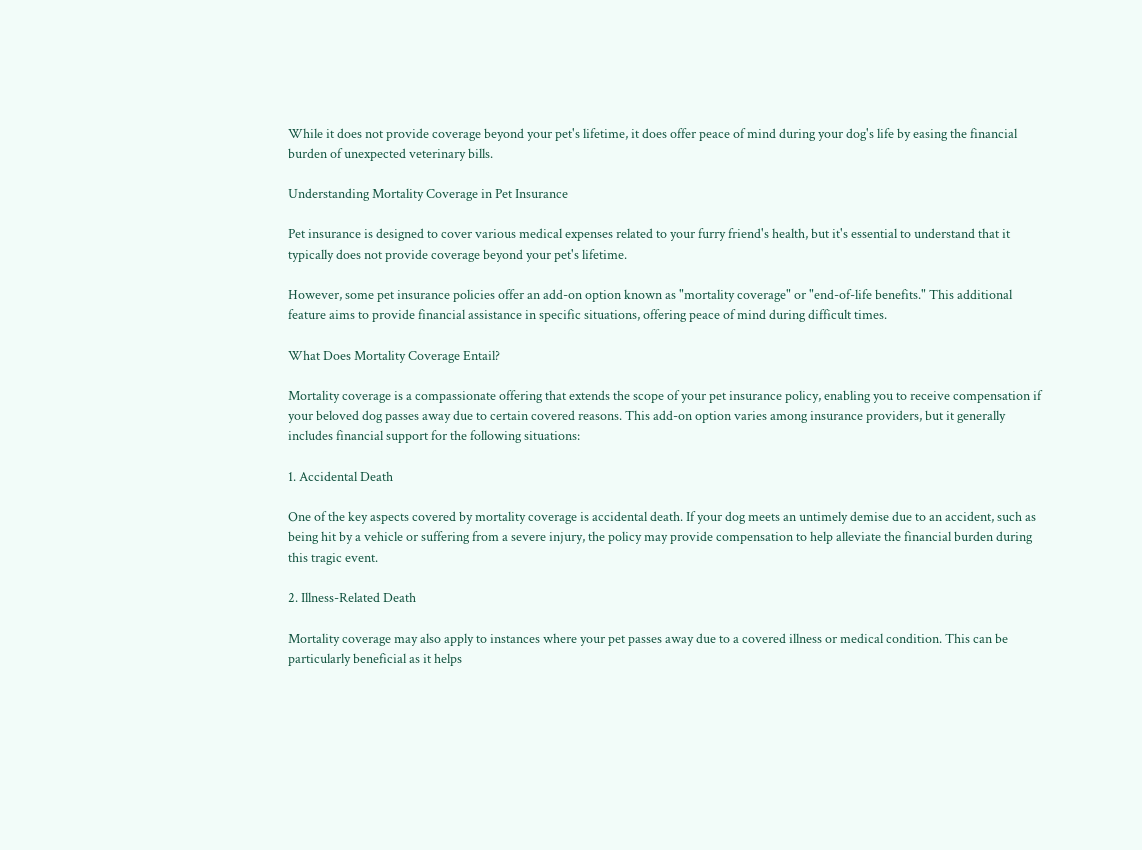While it does not provide coverage beyond your pet's lifetime, it does offer peace of mind during your dog's life by easing the financial burden of unexpected veterinary bills.

Understanding Mortality Coverage in Pet Insurance

Pet insurance is designed to cover various medical expenses related to your furry friend's health, but it's essential to understand that it typically does not provide coverage beyond your pet's lifetime.

However, some pet insurance policies offer an add-on option known as "mortality coverage" or "end-of-life benefits." This additional feature aims to provide financial assistance in specific situations, offering peace of mind during difficult times.

What Does Mortality Coverage Entail?

Mortality coverage is a compassionate offering that extends the scope of your pet insurance policy, enabling you to receive compensation if your beloved dog passes away due to certain covered reasons. This add-on option varies among insurance providers, but it generally includes financial support for the following situations:

1. Accidental Death

One of the key aspects covered by mortality coverage is accidental death. If your dog meets an untimely demise due to an accident, such as being hit by a vehicle or suffering from a severe injury, the policy may provide compensation to help alleviate the financial burden during this tragic event.

2. Illness-Related Death

Mortality coverage may also apply to instances where your pet passes away due to a covered illness or medical condition. This can be particularly beneficial as it helps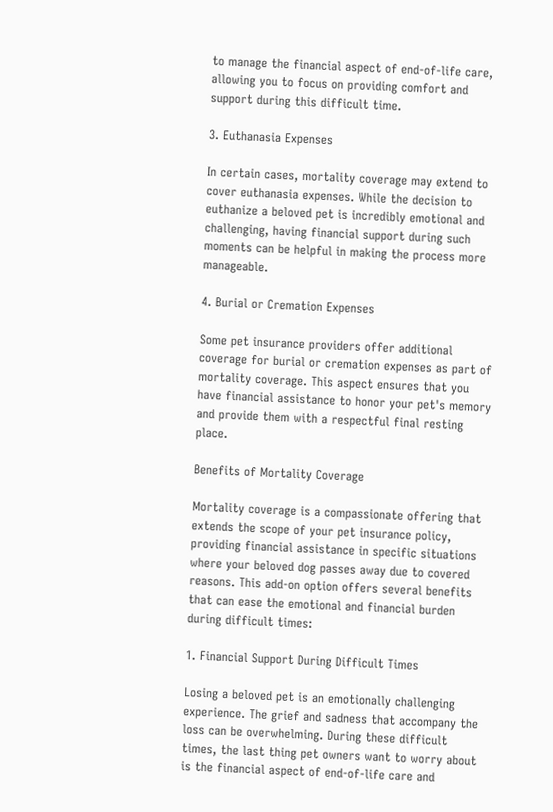to manage the financial aspect of end-of-life care, allowing you to focus on providing comfort and support during this difficult time.

3. Euthanasia Expenses

In certain cases, mortality coverage may extend to cover euthanasia expenses. While the decision to euthanize a beloved pet is incredibly emotional and challenging, having financial support during such moments can be helpful in making the process more manageable.

4. Burial or Cremation Expenses

Some pet insurance providers offer additional coverage for burial or cremation expenses as part of mortality coverage. This aspect ensures that you have financial assistance to honor your pet's memory and provide them with a respectful final resting place.

Benefits of Mortality Coverage

Mortality coverage is a compassionate offering that extends the scope of your pet insurance policy, providing financial assistance in specific situations where your beloved dog passes away due to covered reasons. This add-on option offers several benefits that can ease the emotional and financial burden during difficult times:

1. Financial Support During Difficult Times

Losing a beloved pet is an emotionally challenging experience. The grief and sadness that accompany the loss can be overwhelming. During these difficult times, the last thing pet owners want to worry about is the financial aspect of end-of-life care and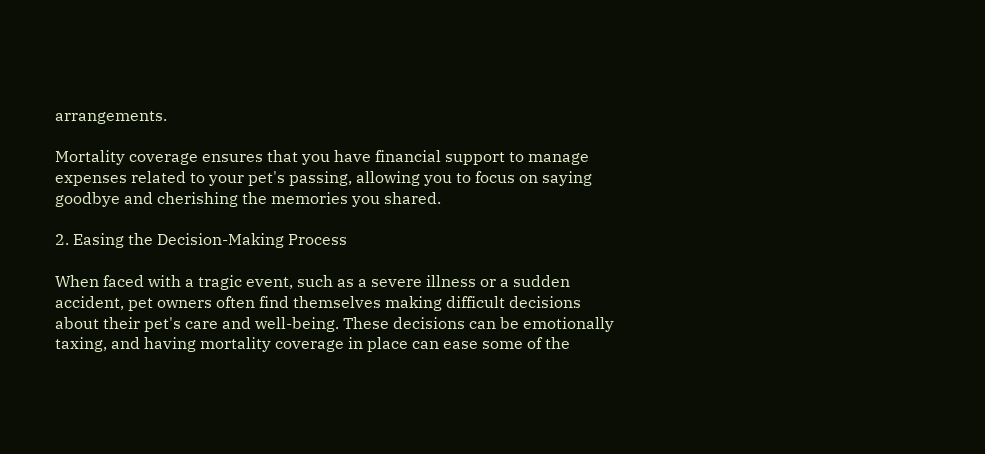arrangements.

Mortality coverage ensures that you have financial support to manage expenses related to your pet's passing, allowing you to focus on saying goodbye and cherishing the memories you shared.

2. Easing the Decision-Making Process

When faced with a tragic event, such as a severe illness or a sudden accident, pet owners often find themselves making difficult decisions about their pet's care and well-being. These decisions can be emotionally taxing, and having mortality coverage in place can ease some of the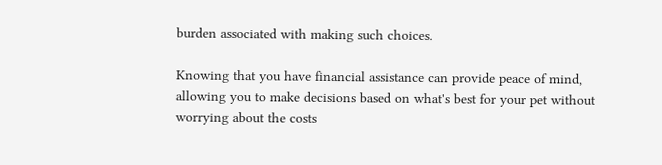burden associated with making such choices.

Knowing that you have financial assistance can provide peace of mind, allowing you to make decisions based on what's best for your pet without worrying about the costs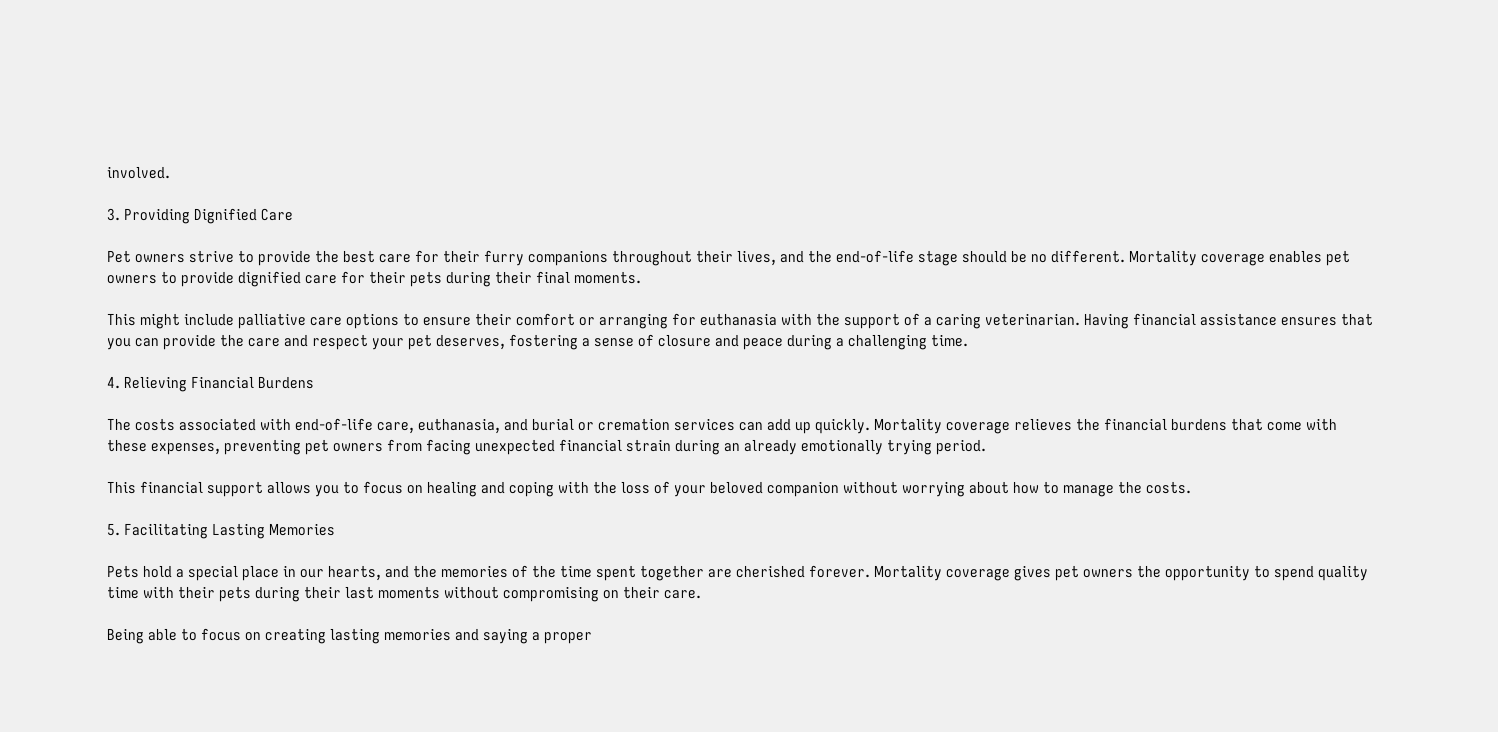involved.

3. Providing Dignified Care

Pet owners strive to provide the best care for their furry companions throughout their lives, and the end-of-life stage should be no different. Mortality coverage enables pet owners to provide dignified care for their pets during their final moments.

This might include palliative care options to ensure their comfort or arranging for euthanasia with the support of a caring veterinarian. Having financial assistance ensures that you can provide the care and respect your pet deserves, fostering a sense of closure and peace during a challenging time.

4. Relieving Financial Burdens

The costs associated with end-of-life care, euthanasia, and burial or cremation services can add up quickly. Mortality coverage relieves the financial burdens that come with these expenses, preventing pet owners from facing unexpected financial strain during an already emotionally trying period.

This financial support allows you to focus on healing and coping with the loss of your beloved companion without worrying about how to manage the costs.

5. Facilitating Lasting Memories

Pets hold a special place in our hearts, and the memories of the time spent together are cherished forever. Mortality coverage gives pet owners the opportunity to spend quality time with their pets during their last moments without compromising on their care.

Being able to focus on creating lasting memories and saying a proper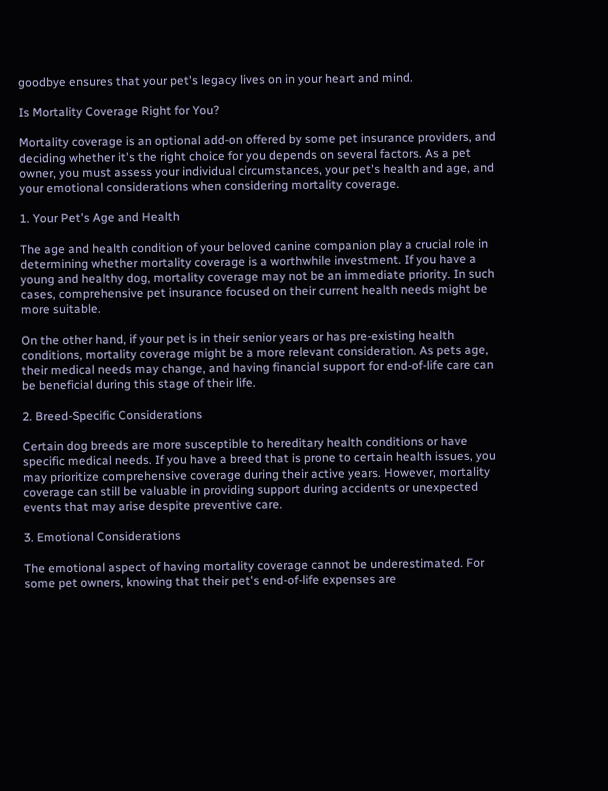goodbye ensures that your pet's legacy lives on in your heart and mind.

Is Mortality Coverage Right for You?

Mortality coverage is an optional add-on offered by some pet insurance providers, and deciding whether it's the right choice for you depends on several factors. As a pet owner, you must assess your individual circumstances, your pet's health and age, and your emotional considerations when considering mortality coverage.

1. Your Pet's Age and Health

The age and health condition of your beloved canine companion play a crucial role in determining whether mortality coverage is a worthwhile investment. If you have a young and healthy dog, mortality coverage may not be an immediate priority. In such cases, comprehensive pet insurance focused on their current health needs might be more suitable.

On the other hand, if your pet is in their senior years or has pre-existing health conditions, mortality coverage might be a more relevant consideration. As pets age, their medical needs may change, and having financial support for end-of-life care can be beneficial during this stage of their life.

2. Breed-Specific Considerations

Certain dog breeds are more susceptible to hereditary health conditions or have specific medical needs. If you have a breed that is prone to certain health issues, you may prioritize comprehensive coverage during their active years. However, mortality coverage can still be valuable in providing support during accidents or unexpected events that may arise despite preventive care.

3. Emotional Considerations

The emotional aspect of having mortality coverage cannot be underestimated. For some pet owners, knowing that their pet's end-of-life expenses are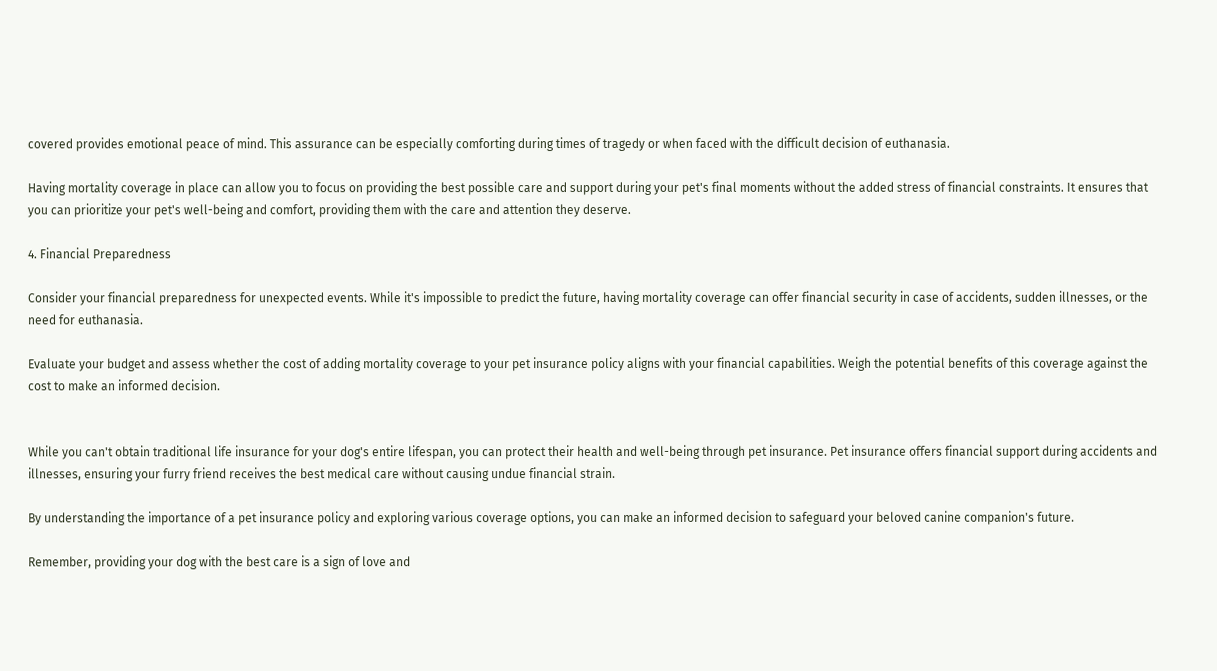covered provides emotional peace of mind. This assurance can be especially comforting during times of tragedy or when faced with the difficult decision of euthanasia.

Having mortality coverage in place can allow you to focus on providing the best possible care and support during your pet's final moments without the added stress of financial constraints. It ensures that you can prioritize your pet's well-being and comfort, providing them with the care and attention they deserve.

4. Financial Preparedness

Consider your financial preparedness for unexpected events. While it's impossible to predict the future, having mortality coverage can offer financial security in case of accidents, sudden illnesses, or the need for euthanasia.

Evaluate your budget and assess whether the cost of adding mortality coverage to your pet insurance policy aligns with your financial capabilities. Weigh the potential benefits of this coverage against the cost to make an informed decision.


While you can't obtain traditional life insurance for your dog's entire lifespan, you can protect their health and well-being through pet insurance. Pet insurance offers financial support during accidents and illnesses, ensuring your furry friend receives the best medical care without causing undue financial strain.

By understanding the importance of a pet insurance policy and exploring various coverage options, you can make an informed decision to safeguard your beloved canine companion's future.

Remember, providing your dog with the best care is a sign of love and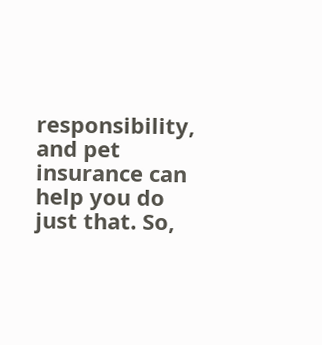responsibility, and pet insurance can help you do just that. So,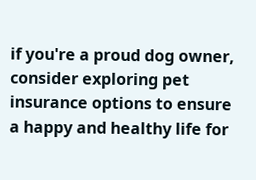if you're a proud dog owner, consider exploring pet insurance options to ensure a happy and healthy life for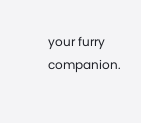your furry companion.